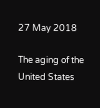27 May 2018

The aging of the United States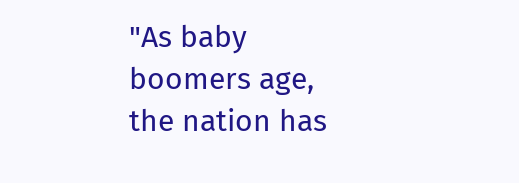"As baby boomers age, the nation has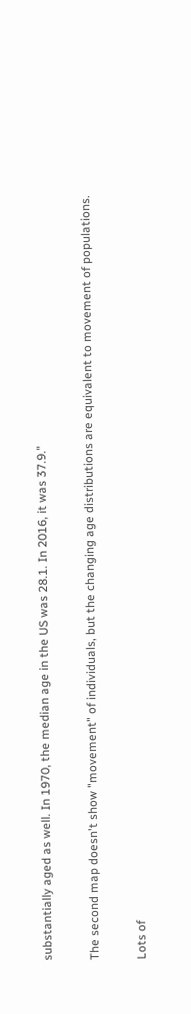substantially aged as well. In 1970, the median age in the US was 28.1. In 2016, it was 37.9."

The second map doesn't show "movement" of individuals, but the changing age distributions are equivalent to movement of populations.

Lots of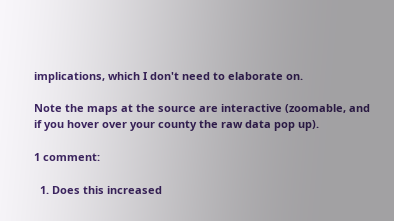implications, which I don't need to elaborate on.

Note the maps at the source are interactive (zoomable, and if you hover over your county the raw data pop up).

1 comment:

  1. Does this increased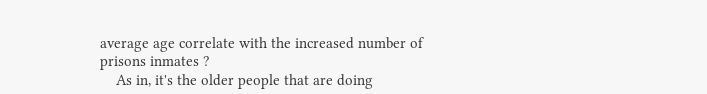average age correlate with the increased number of prisons inmates ?
    As in, it's the older people that are doing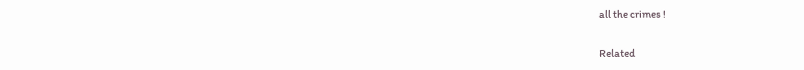all the crimes !


Related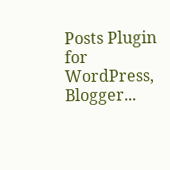Posts Plugin for WordPress, Blogger...